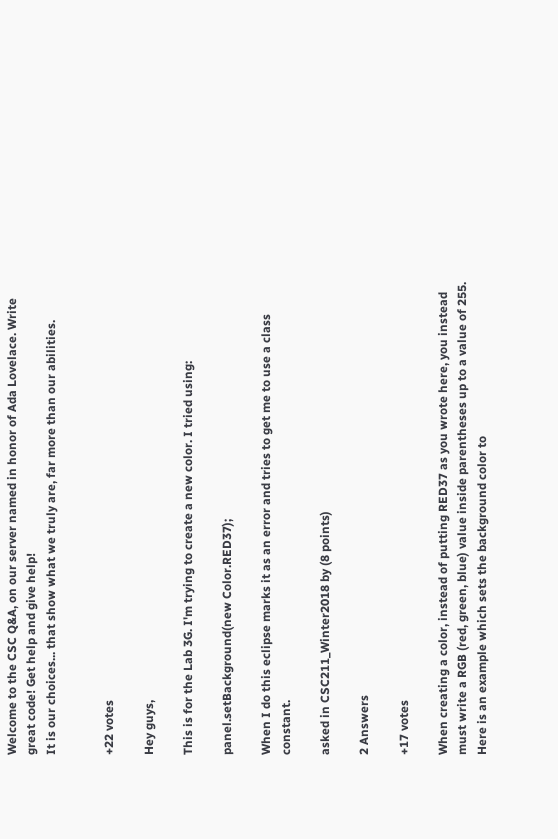Welcome to the CSC Q&A, on our server named in honor of Ada Lovelace. Write great code! Get help and give help!
It is our choices... that show what we truly are, far more than our abilities.


+22 votes

Hey guys,

This is for the Lab 3G. I'm trying to create a new color. I tried using:

panel.setBackground(new Color.RED37);

When I do this eclipse marks it as an error and tries to get me to use a class constant.

asked in CSC211_Winter2018 by (8 points)

2 Answers

+17 votes

When creating a color, instead of putting RED37 as you wrote here, you instead must write a RGB (red, green, blue) value inside parentheses up to a value of 255. Here is an example which sets the background color to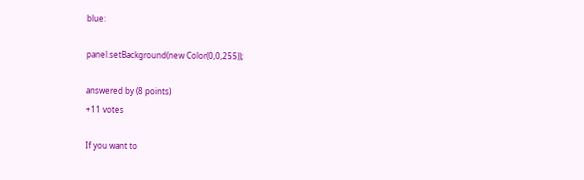blue:

panel.setBackground(new Color(0,0,255));

answered by (8 points)
+11 votes

If you want to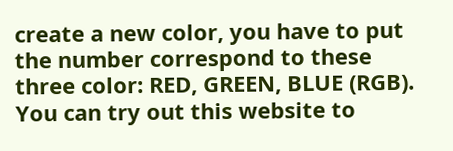create a new color, you have to put the number correspond to these three color: RED, GREEN, BLUE (RGB). You can try out this website to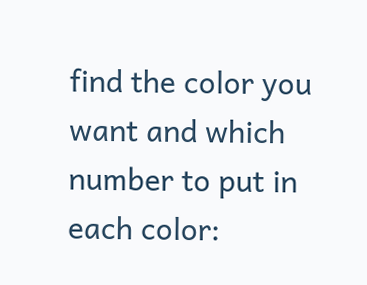find the color you want and which number to put in each color: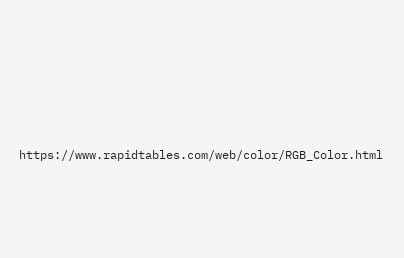https://www.rapidtables.com/web/color/RGB_Color.html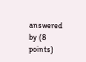answered by (8 points)